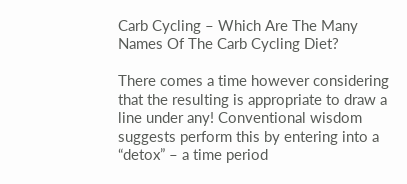Carb Cycling – Which Are The Many Names Of The Carb Cycling Diet?

There comes a time however considering that the resulting is appropriate to draw a line under any! Conventional wisdom suggests perform this by entering into a “detox” – a time period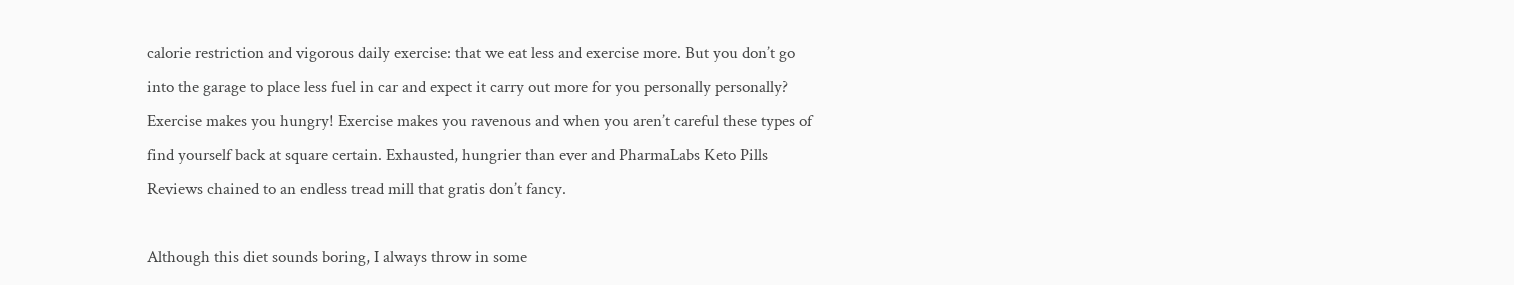calorie restriction and vigorous daily exercise: that we eat less and exercise more. But you don’t go into the garage to place less fuel in car and expect it carry out more for you personally personally? Exercise makes you hungry! Exercise makes you ravenous and when you aren’t careful these types of find yourself back at square certain. Exhausted, hungrier than ever and PharmaLabs Keto Pills Reviews chained to an endless tread mill that gratis don’t fancy.

Although this diet sounds boring, I always throw in some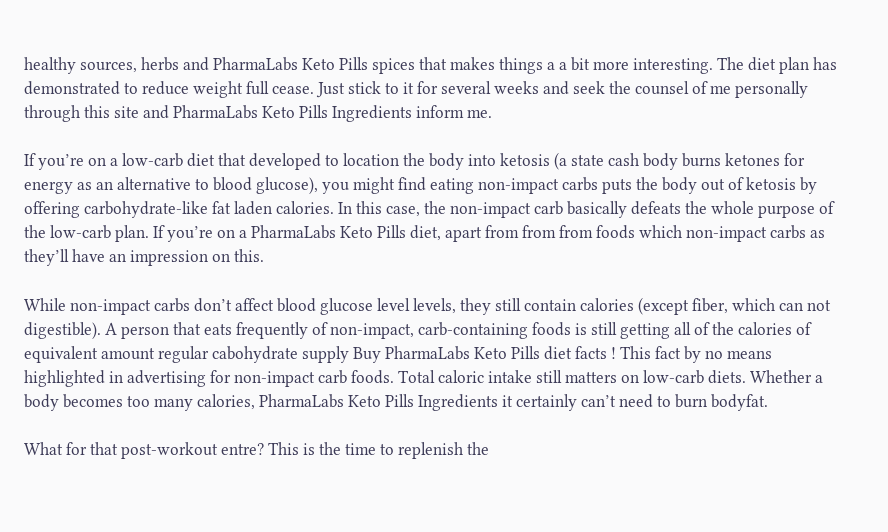healthy sources, herbs and PharmaLabs Keto Pills spices that makes things a a bit more interesting. The diet plan has demonstrated to reduce weight full cease. Just stick to it for several weeks and seek the counsel of me personally through this site and PharmaLabs Keto Pills Ingredients inform me.

If you’re on a low-carb diet that developed to location the body into ketosis (a state cash body burns ketones for energy as an alternative to blood glucose), you might find eating non-impact carbs puts the body out of ketosis by offering carbohydrate-like fat laden calories. In this case, the non-impact carb basically defeats the whole purpose of the low-carb plan. If you’re on a PharmaLabs Keto Pills diet, apart from from from foods which non-impact carbs as they’ll have an impression on this.

While non-impact carbs don’t affect blood glucose level levels, they still contain calories (except fiber, which can not digestible). A person that eats frequently of non-impact, carb-containing foods is still getting all of the calories of equivalent amount regular cabohydrate supply Buy PharmaLabs Keto Pills diet facts ! This fact by no means highlighted in advertising for non-impact carb foods. Total caloric intake still matters on low-carb diets. Whether a body becomes too many calories, PharmaLabs Keto Pills Ingredients it certainly can’t need to burn bodyfat.

What for that post-workout entre? This is the time to replenish the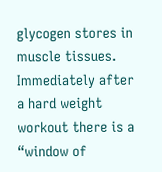glycogen stores in muscle tissues. Immediately after a hard weight workout there is a “window of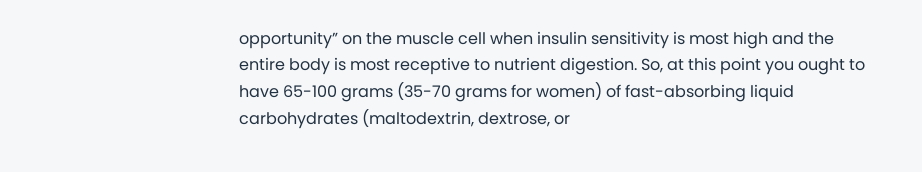opportunity” on the muscle cell when insulin sensitivity is most high and the entire body is most receptive to nutrient digestion. So, at this point you ought to have 65-100 grams (35-70 grams for women) of fast-absorbing liquid carbohydrates (maltodextrin, dextrose, or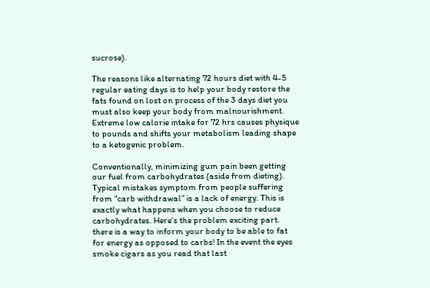sucrose).

The reasons like alternating 72 hours diet with 4-5 regular eating days is to help your body restore the fats found on lost on process of the 3 days diet you must also keep your body from malnourishment. Extreme low calorie intake for 72 hrs causes physique to pounds and shifts your metabolism leading shape to a ketogenic problem.

Conventionally, minimizing gum pain been getting our fuel from carbohydrates (aside from dieting). Typical mistakes symptom from people suffering from “carb withdrawal” is a lack of energy. This is exactly what happens when you choose to reduce carbohydrates. Here’s the problem exciting part. there is a way to inform your body to be able to fat for energy as opposed to carbs! In the event the eyes smoke cigars as you read that last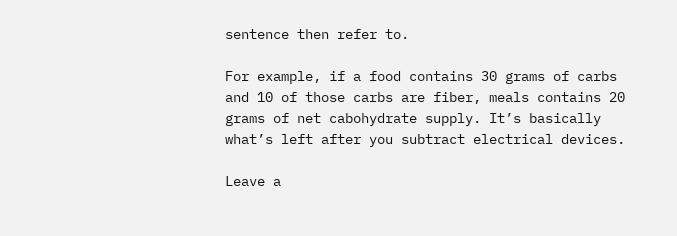sentence then refer to.

For example, if a food contains 30 grams of carbs and 10 of those carbs are fiber, meals contains 20 grams of net cabohydrate supply. It’s basically what’s left after you subtract electrical devices.

Leave a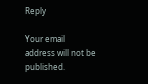Reply

Your email address will not be published.